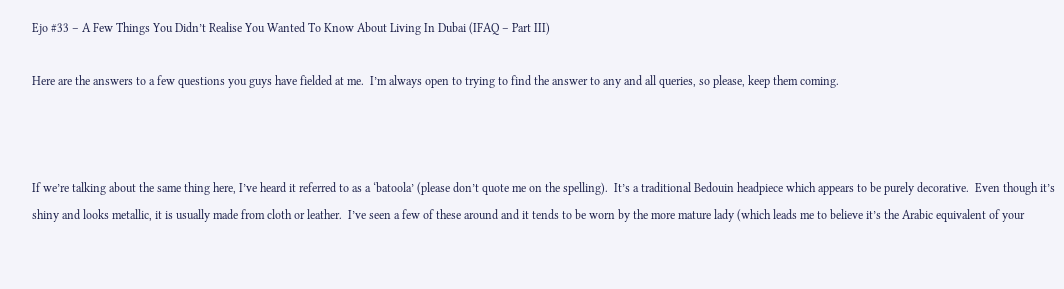Ejo #33 – A Few Things You Didn’t Realise You Wanted To Know About Living In Dubai (IFAQ – Part III)

Here are the answers to a few questions you guys have fielded at me.  I’m always open to trying to find the answer to any and all queries, so please, keep them coming.



If we’re talking about the same thing here, I’ve heard it referred to as a ‘batoola’ (please don’t quote me on the spelling).  It’s a traditional Bedouin headpiece which appears to be purely decorative.  Even though it’s shiny and looks metallic, it is usually made from cloth or leather.  I’ve seen a few of these around and it tends to be worn by the more mature lady (which leads me to believe it’s the Arabic equivalent of your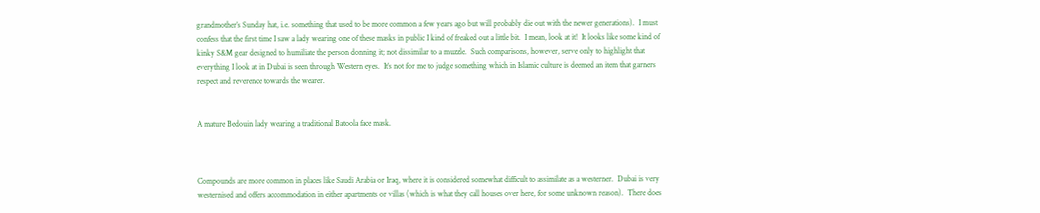grandmother’s Sunday hat, i.e. something that used to be more common a few years ago but will probably die out with the newer generations).  I must confess that the first time I saw a lady wearing one of these masks in public I kind of freaked out a little bit.  I mean, look at it!  It looks like some kind of kinky S&M gear designed to humiliate the person donning it; not dissimilar to a muzzle.  Such comparisons, however, serve only to highlight that everything I look at in Dubai is seen through Western eyes.  It’s not for me to judge something which in Islamic culture is deemed an item that garners respect and reverence towards the wearer.


A mature Bedouin lady wearing a traditional Batoola face mask.



Compounds are more common in places like Saudi Arabia or Iraq, where it is considered somewhat difficult to assimilate as a westerner.  Dubai is very westernised and offers accommodation in either apartments or villas (which is what they call houses over here, for some unknown reason).  There does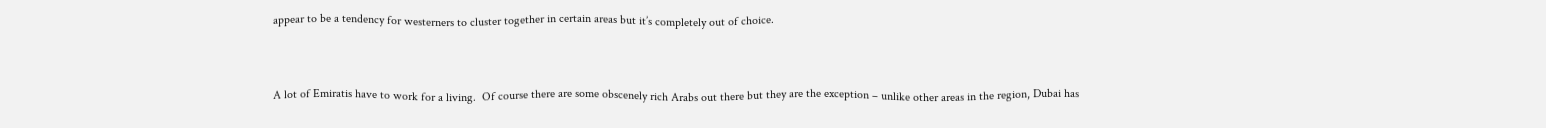appear to be a tendency for westerners to cluster together in certain areas but it’s completely out of choice.



A lot of Emiratis have to work for a living.  Of course there are some obscenely rich Arabs out there but they are the exception – unlike other areas in the region, Dubai has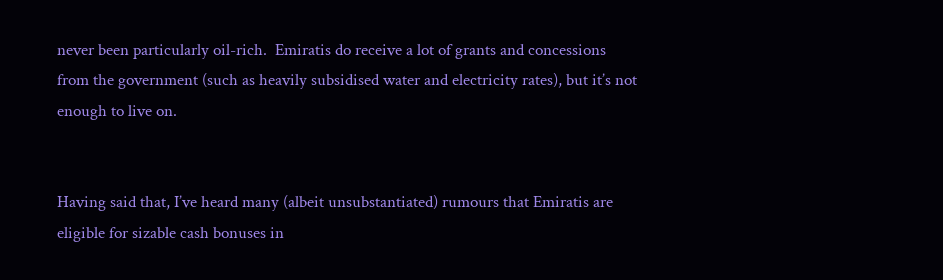never been particularly oil-rich.  Emiratis do receive a lot of grants and concessions from the government (such as heavily subsidised water and electricity rates), but it’s not enough to live on.


Having said that, I’ve heard many (albeit unsubstantiated) rumours that Emiratis are eligible for sizable cash bonuses in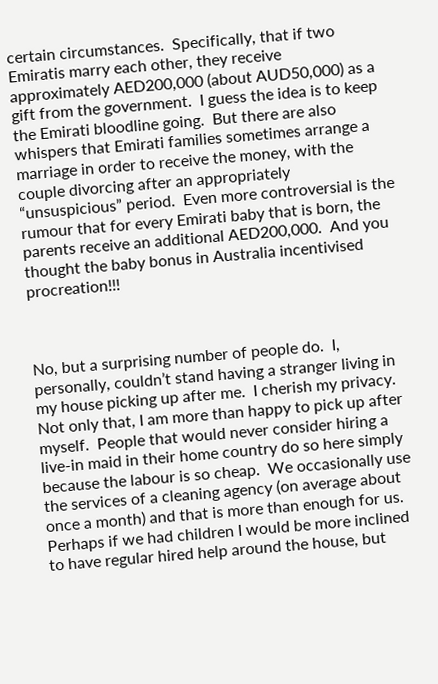certain circumstances.  Specifically, that if two Emiratis marry each other, they receive approximately AED200,000 (about AUD50,000) as a gift from the government.  I guess the idea is to keep the Emirati bloodline going.  But there are also whispers that Emirati families sometimes arrange a marriage in order to receive the money, with the couple divorcing after an appropriately “unsuspicious” period.  Even more controversial is the rumour that for every Emirati baby that is born, the parents receive an additional AED200,000.  And you thought the baby bonus in Australia incentivised procreation!!!



No, but a surprising number of people do.  I, personally, couldn’t stand having a stranger living in my house picking up after me.  I cherish my privacy.  Not only that, I am more than happy to pick up after myself.  People that would never consider hiring a live-in maid in their home country do so here simply because the labour is so cheap.  We occasionally use the services of a cleaning agency (on average about once a month) and that is more than enough for us.  Perhaps if we had children I would be more inclined to have regular hired help around the house, but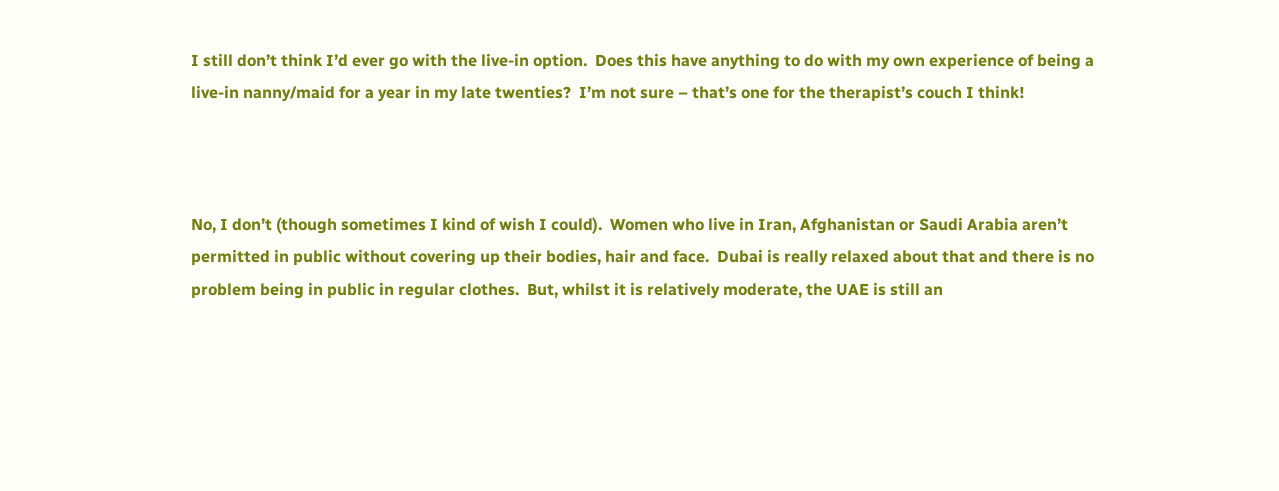I still don’t think I’d ever go with the live-in option.  Does this have anything to do with my own experience of being a live-in nanny/maid for a year in my late twenties?  I’m not sure – that’s one for the therapist’s couch I think!



No, I don’t (though sometimes I kind of wish I could).  Women who live in Iran, Afghanistan or Saudi Arabia aren’t permitted in public without covering up their bodies, hair and face.  Dubai is really relaxed about that and there is no problem being in public in regular clothes.  But, whilst it is relatively moderate, the UAE is still an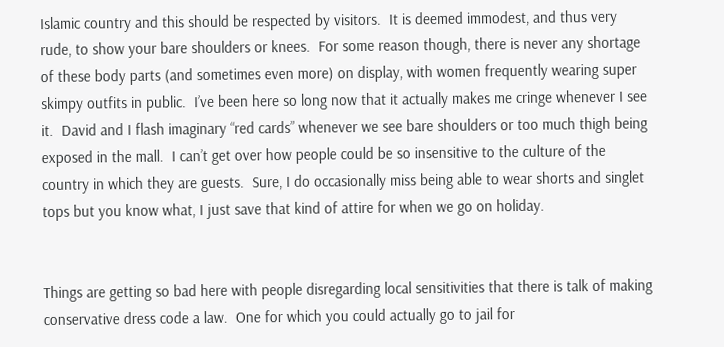Islamic country and this should be respected by visitors.  It is deemed immodest, and thus very rude, to show your bare shoulders or knees.  For some reason though, there is never any shortage of these body parts (and sometimes even more) on display, with women frequently wearing super skimpy outfits in public.  I’ve been here so long now that it actually makes me cringe whenever I see it.  David and I flash imaginary “red cards” whenever we see bare shoulders or too much thigh being exposed in the mall.  I can’t get over how people could be so insensitive to the culture of the country in which they are guests.  Sure, I do occasionally miss being able to wear shorts and singlet tops but you know what, I just save that kind of attire for when we go on holiday.


Things are getting so bad here with people disregarding local sensitivities that there is talk of making conservative dress code a law.  One for which you could actually go to jail for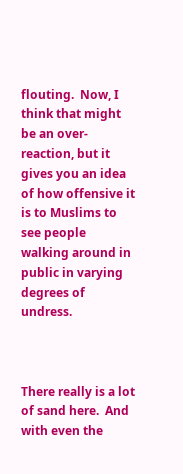flouting.  Now, I think that might be an over-reaction, but it gives you an idea of how offensive it is to Muslims to see people walking around in public in varying degrees of undress.



There really is a lot of sand here.  And with even the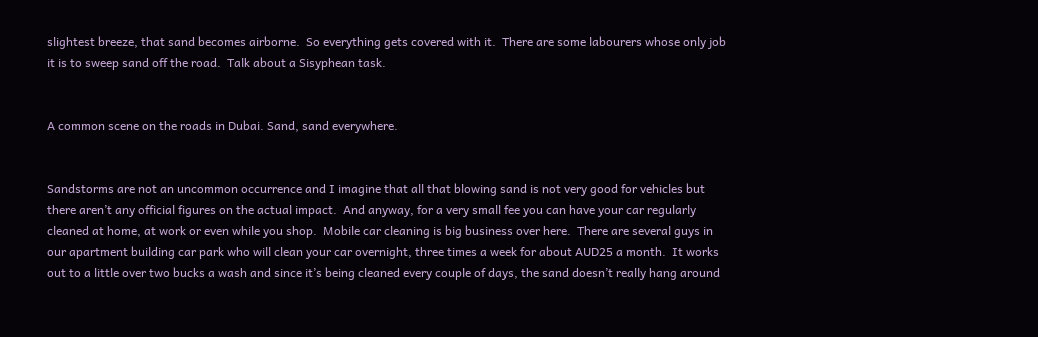slightest breeze, that sand becomes airborne.  So everything gets covered with it.  There are some labourers whose only job it is to sweep sand off the road.  Talk about a Sisyphean task.


A common scene on the roads in Dubai. Sand, sand everywhere.


Sandstorms are not an uncommon occurrence and I imagine that all that blowing sand is not very good for vehicles but there aren’t any official figures on the actual impact.  And anyway, for a very small fee you can have your car regularly cleaned at home, at work or even while you shop.  Mobile car cleaning is big business over here.  There are several guys in our apartment building car park who will clean your car overnight, three times a week for about AUD25 a month.  It works out to a little over two bucks a wash and since it’s being cleaned every couple of days, the sand doesn’t really hang around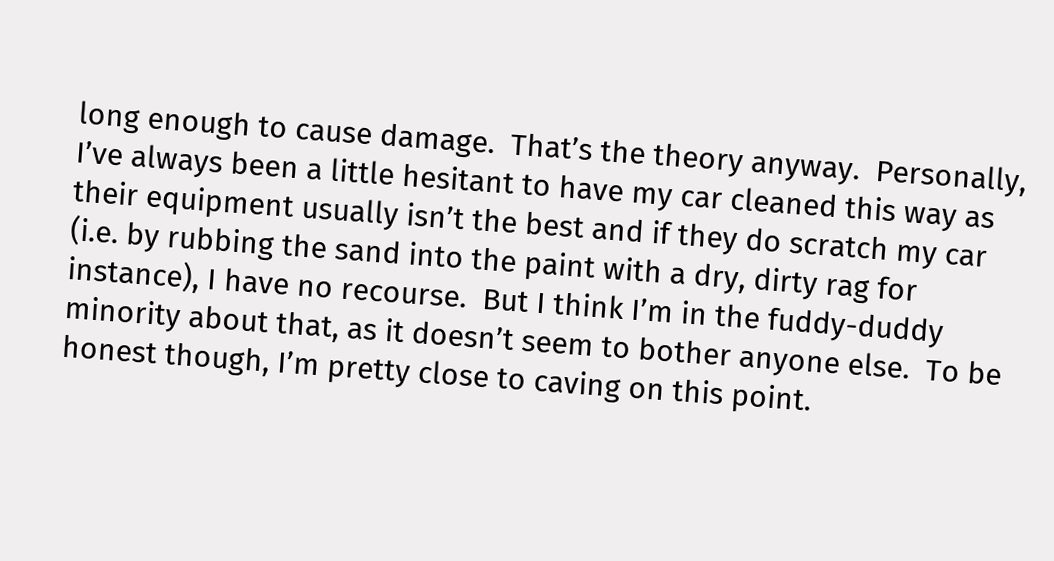long enough to cause damage.  That’s the theory anyway.  Personally,  I’ve always been a little hesitant to have my car cleaned this way as their equipment usually isn’t the best and if they do scratch my car (i.e. by rubbing the sand into the paint with a dry, dirty rag for instance), I have no recourse.  But I think I’m in the fuddy-duddy minority about that, as it doesn’t seem to bother anyone else.  To be honest though, I’m pretty close to caving on this point.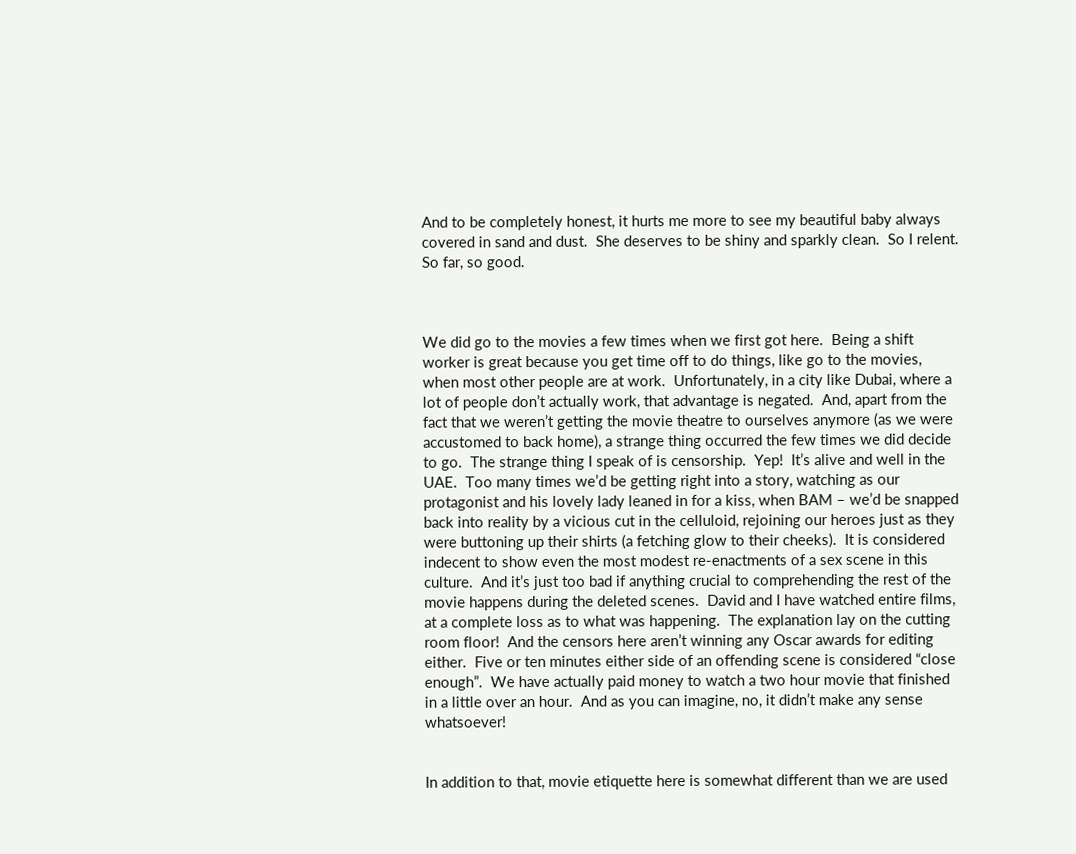And to be completely honest, it hurts me more to see my beautiful baby always covered in sand and dust.  She deserves to be shiny and sparkly clean.  So I relent.  So far, so good.



We did go to the movies a few times when we first got here.  Being a shift worker is great because you get time off to do things, like go to the movies, when most other people are at work.  Unfortunately, in a city like Dubai, where a lot of people don’t actually work, that advantage is negated.  And, apart from the fact that we weren’t getting the movie theatre to ourselves anymore (as we were accustomed to back home), a strange thing occurred the few times we did decide to go.  The strange thing I speak of is censorship.  Yep!  It’s alive and well in the UAE.  Too many times we’d be getting right into a story, watching as our protagonist and his lovely lady leaned in for a kiss, when BAM – we’d be snapped back into reality by a vicious cut in the celluloid, rejoining our heroes just as they were buttoning up their shirts (a fetching glow to their cheeks).  It is considered indecent to show even the most modest re-enactments of a sex scene in this culture.  And it’s just too bad if anything crucial to comprehending the rest of the movie happens during the deleted scenes.  David and I have watched entire films, at a complete loss as to what was happening.  The explanation lay on the cutting room floor!  And the censors here aren’t winning any Oscar awards for editing either.  Five or ten minutes either side of an offending scene is considered “close enough”.  We have actually paid money to watch a two hour movie that finished in a little over an hour.  And as you can imagine, no, it didn’t make any sense whatsoever!


In addition to that, movie etiquette here is somewhat different than we are used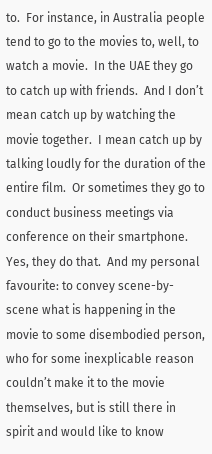to.  For instance, in Australia people tend to go to the movies to, well, to watch a movie.  In the UAE they go to catch up with friends.  And I don’t mean catch up by watching the movie together.  I mean catch up by talking loudly for the duration of the entire film.  Or sometimes they go to conduct business meetings via conference on their smartphone.  Yes, they do that.  And my personal favourite: to convey scene-by-scene what is happening in the movie to some disembodied person, who for some inexplicable reason couldn’t make it to the movie themselves, but is still there in spirit and would like to know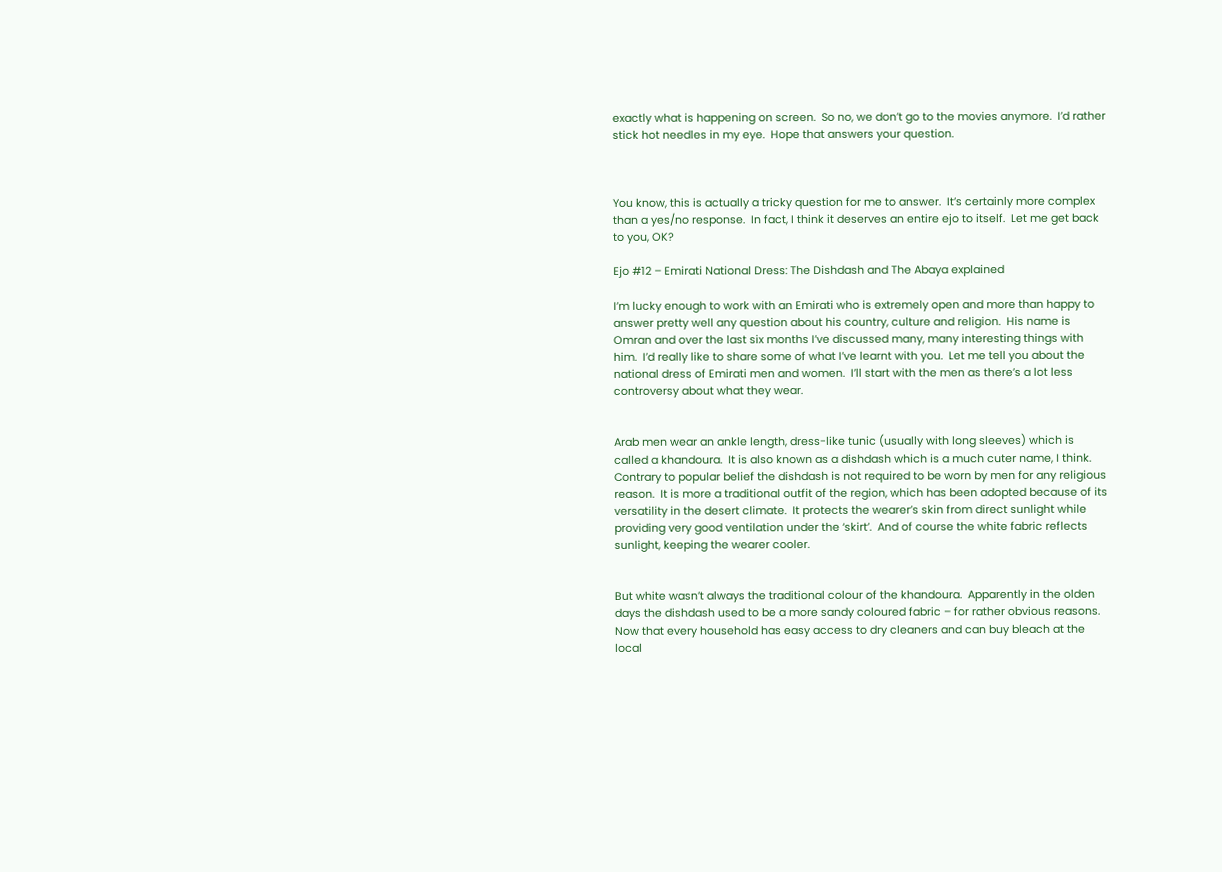exactly what is happening on screen.  So no, we don’t go to the movies anymore.  I’d rather stick hot needles in my eye.  Hope that answers your question.



You know, this is actually a tricky question for me to answer.  It’s certainly more complex than a yes/no response.  In fact, I think it deserves an entire ejo to itself.  Let me get back to you, OK?

Ejo #12 – Emirati National Dress: The Dishdash and The Abaya explained

I’m lucky enough to work with an Emirati who is extremely open and more than happy to answer pretty well any question about his country, culture and religion.  His name is Omran and over the last six months I’ve discussed many, many interesting things with him.  I’d really like to share some of what I’ve learnt with you.  Let me tell you about the national dress of Emirati men and women.  I’ll start with the men as there’s a lot less controversy about what they wear.


Arab men wear an ankle length, dress-like tunic (usually with long sleeves) which is called a khandoura.  It is also known as a dishdash which is a much cuter name, I think.  Contrary to popular belief the dishdash is not required to be worn by men for any religious reason.  It is more a traditional outfit of the region, which has been adopted because of its versatility in the desert climate.  It protects the wearer’s skin from direct sunlight while providing very good ventilation under the ‘skirt’.  And of course the white fabric reflects sunlight, keeping the wearer cooler.


But white wasn’t always the traditional colour of the khandoura.  Apparently in the olden days the dishdash used to be a more sandy coloured fabric – for rather obvious reasons.  Now that every household has easy access to dry cleaners and can buy bleach at the local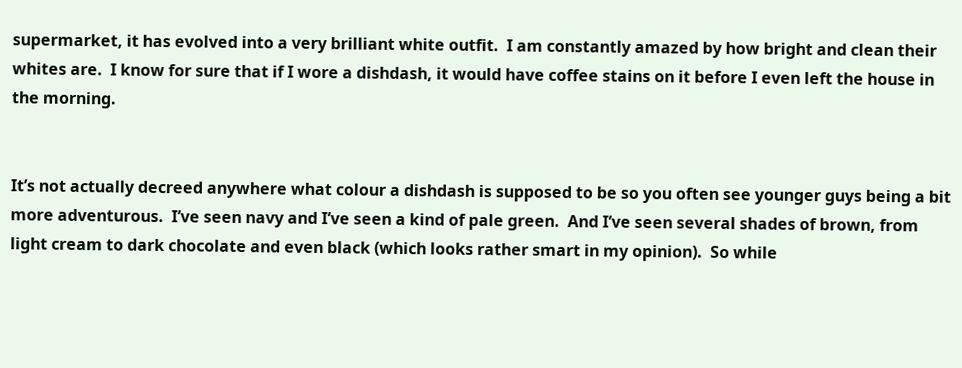supermarket, it has evolved into a very brilliant white outfit.  I am constantly amazed by how bright and clean their whites are.  I know for sure that if I wore a dishdash, it would have coffee stains on it before I even left the house in the morning.


It’s not actually decreed anywhere what colour a dishdash is supposed to be so you often see younger guys being a bit more adventurous.  I’ve seen navy and I’ve seen a kind of pale green.  And I’ve seen several shades of brown, from light cream to dark chocolate and even black (which looks rather smart in my opinion).  So while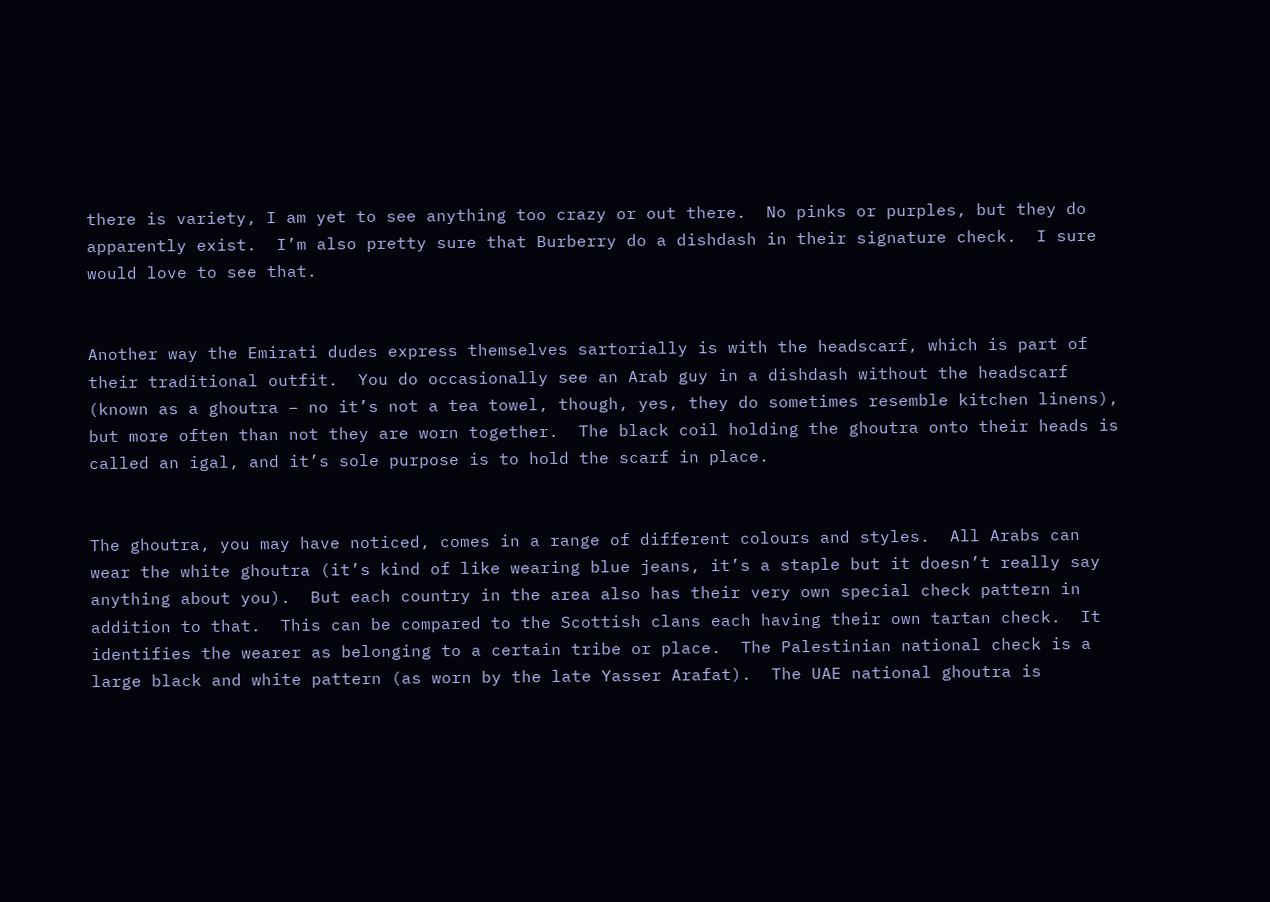there is variety, I am yet to see anything too crazy or out there.  No pinks or purples, but they do apparently exist.  I’m also pretty sure that Burberry do a dishdash in their signature check.  I sure would love to see that.


Another way the Emirati dudes express themselves sartorially is with the headscarf, which is part of their traditional outfit.  You do occasionally see an Arab guy in a dishdash without the headscarf (known as a ghoutra – no it’s not a tea towel, though, yes, they do sometimes resemble kitchen linens), but more often than not they are worn together.  The black coil holding the ghoutra onto their heads is called an igal, and it’s sole purpose is to hold the scarf in place.


The ghoutra, you may have noticed, comes in a range of different colours and styles.  All Arabs can wear the white ghoutra (it’s kind of like wearing blue jeans, it’s a staple but it doesn’t really say anything about you).  But each country in the area also has their very own special check pattern in addition to that.  This can be compared to the Scottish clans each having their own tartan check.  It identifies the wearer as belonging to a certain tribe or place.  The Palestinian national check is a large black and white pattern (as worn by the late Yasser Arafat).  The UAE national ghoutra is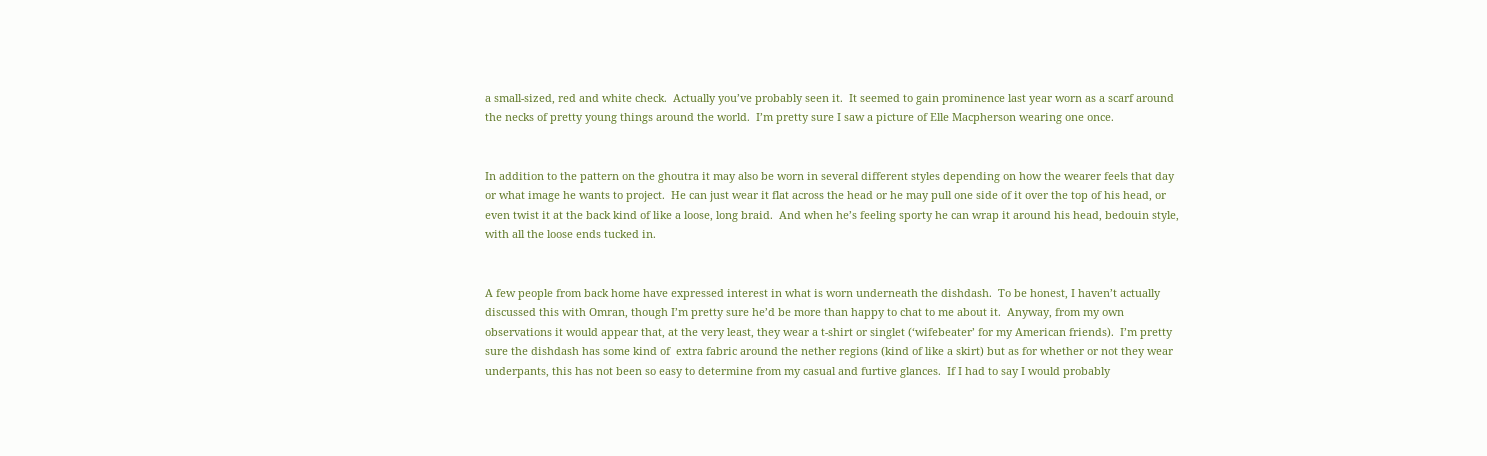a small-sized, red and white check.  Actually you’ve probably seen it.  It seemed to gain prominence last year worn as a scarf around the necks of pretty young things around the world.  I’m pretty sure I saw a picture of Elle Macpherson wearing one once.


In addition to the pattern on the ghoutra it may also be worn in several different styles depending on how the wearer feels that day or what image he wants to project.  He can just wear it flat across the head or he may pull one side of it over the top of his head, or even twist it at the back kind of like a loose, long braid.  And when he’s feeling sporty he can wrap it around his head, bedouin style, with all the loose ends tucked in.


A few people from back home have expressed interest in what is worn underneath the dishdash.  To be honest, I haven’t actually discussed this with Omran, though I’m pretty sure he’d be more than happy to chat to me about it.  Anyway, from my own observations it would appear that, at the very least, they wear a t-shirt or singlet (‘wifebeater’ for my American friends).  I’m pretty sure the dishdash has some kind of  extra fabric around the nether regions (kind of like a skirt) but as for whether or not they wear underpants, this has not been so easy to determine from my casual and furtive glances.  If I had to say I would probably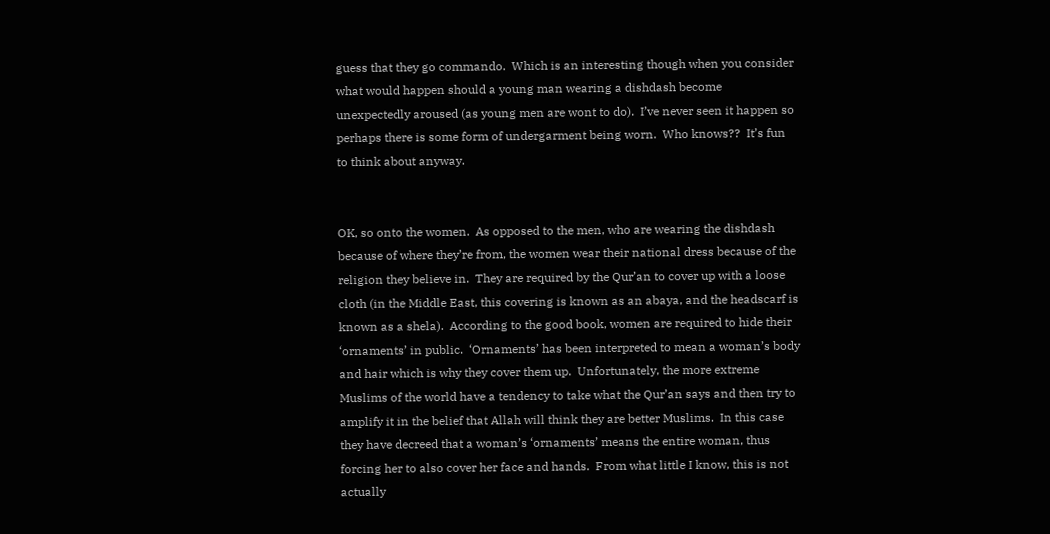guess that they go commando.  Which is an interesting though when you consider what would happen should a young man wearing a dishdash become unexpectedly aroused (as young men are wont to do).  I’ve never seen it happen so perhaps there is some form of undergarment being worn.  Who knows??  It’s fun to think about anyway.


OK, so onto the women.  As opposed to the men, who are wearing the dishdash because of where they’re from, the women wear their national dress because of the religion they believe in.  They are required by the Qur’an to cover up with a loose cloth (in the Middle East, this covering is known as an abaya, and the headscarf is known as a shela).  According to the good book, women are required to hide their ‘ornaments’ in public.  ‘Ornaments’ has been interpreted to mean a woman’s body and hair which is why they cover them up.  Unfortunately, the more extreme Muslims of the world have a tendency to take what the Qur’an says and then try to amplify it in the belief that Allah will think they are better Muslims.  In this case they have decreed that a woman’s ‘ornaments’ means the entire woman, thus forcing her to also cover her face and hands.  From what little I know, this is not actually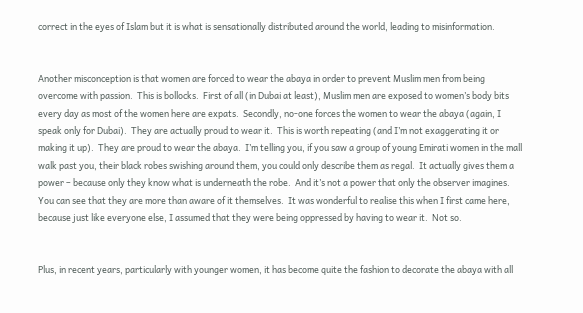correct in the eyes of Islam but it is what is sensationally distributed around the world, leading to misinformation.


Another misconception is that women are forced to wear the abaya in order to prevent Muslim men from being overcome with passion.  This is bollocks.  First of all (in Dubai at least), Muslim men are exposed to women’s body bits every day as most of the women here are expats.  Secondly, no-one forces the women to wear the abaya (again, I speak only for Dubai).  They are actually proud to wear it.  This is worth repeating (and I’m not exaggerating it or making it up).  They are proud to wear the abaya.  I’m telling you, if you saw a group of young Emirati women in the mall walk past you, their black robes swishing around them, you could only describe them as regal.  It actually gives them a power – because only they know what is underneath the robe.  And it’s not a power that only the observer imagines.  You can see that they are more than aware of it themselves.  It was wonderful to realise this when I first came here, because just like everyone else, I assumed that they were being oppressed by having to wear it.  Not so.


Plus, in recent years, particularly with younger women, it has become quite the fashion to decorate the abaya with all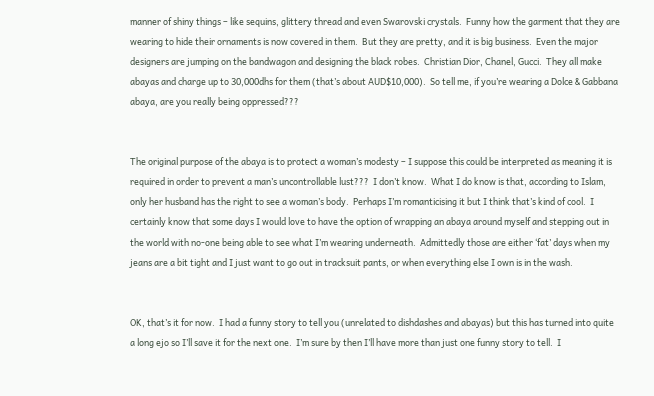manner of shiny things – like sequins, glittery thread and even Swarovski crystals.  Funny how the garment that they are wearing to hide their ornaments is now covered in them.  But they are pretty, and it is big business.  Even the major designers are jumping on the bandwagon and designing the black robes.  Christian Dior, Chanel, Gucci.  They all make abayas and charge up to 30,000dhs for them (that’s about AUD$10,000).  So tell me, if you’re wearing a Dolce & Gabbana abaya, are you really being oppressed???


The original purpose of the abaya is to protect a woman’s modesty – I suppose this could be interpreted as meaning it is required in order to prevent a man’s uncontrollable lust???  I don’t know.  What I do know is that, according to Islam, only her husband has the right to see a woman’s body.  Perhaps I’m romanticising it but I think that’s kind of cool.  I certainly know that some days I would love to have the option of wrapping an abaya around myself and stepping out in the world with no-one being able to see what I’m wearing underneath.  Admittedly those are either ‘fat’ days when my jeans are a bit tight and I just want to go out in tracksuit pants, or when everything else I own is in the wash.


OK, that’s it for now.  I had a funny story to tell you (unrelated to dishdashes and abayas) but this has turned into quite a long ejo so I’ll save it for the next one.  I’m sure by then I’ll have more than just one funny story to tell.  I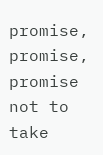promise, promise, promise not to take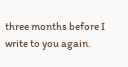three months before I write to you again.